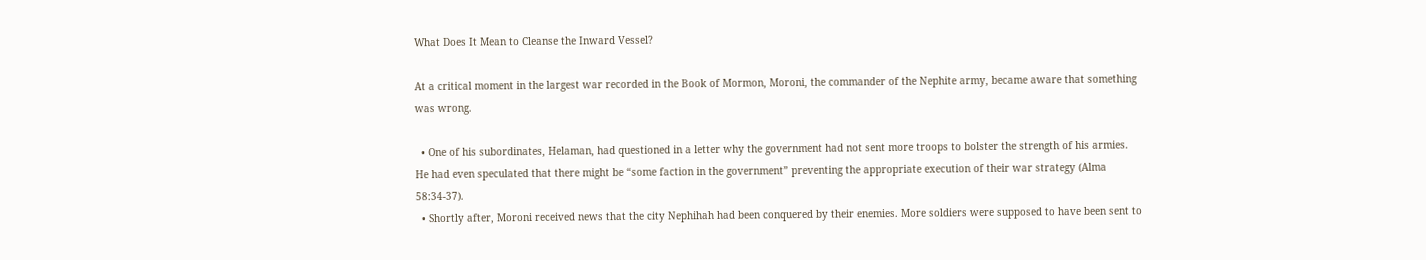What Does It Mean to Cleanse the Inward Vessel?

At a critical moment in the largest war recorded in the Book of Mormon, Moroni, the commander of the Nephite army, became aware that something was wrong.

  • One of his subordinates, Helaman, had questioned in a letter why the government had not sent more troops to bolster the strength of his armies. He had even speculated that there might be “some faction in the government” preventing the appropriate execution of their war strategy (Alma 58:34-37).
  • Shortly after, Moroni received news that the city Nephihah had been conquered by their enemies. More soldiers were supposed to have been sent to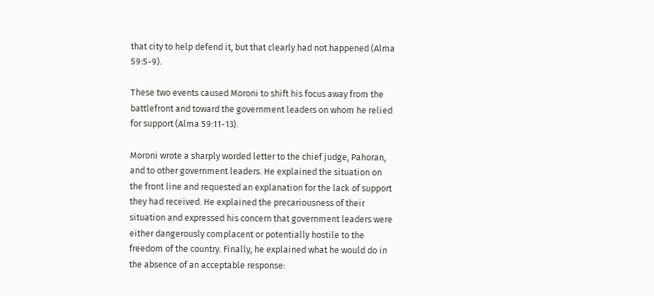that city to help defend it, but that clearly had not happened (Alma 59:5-9).

These two events caused Moroni to shift his focus away from the battlefront and toward the government leaders on whom he relied for support (Alma 59:11-13).

Moroni wrote a sharply worded letter to the chief judge, Pahoran, and to other government leaders. He explained the situation on the front line and requested an explanation for the lack of support they had received. He explained the precariousness of their situation and expressed his concern that government leaders were either dangerously complacent or potentially hostile to the freedom of the country. Finally, he explained what he would do in the absence of an acceptable response: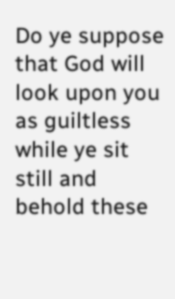Do ye suppose that God will look upon you as guiltless while ye sit still and behold these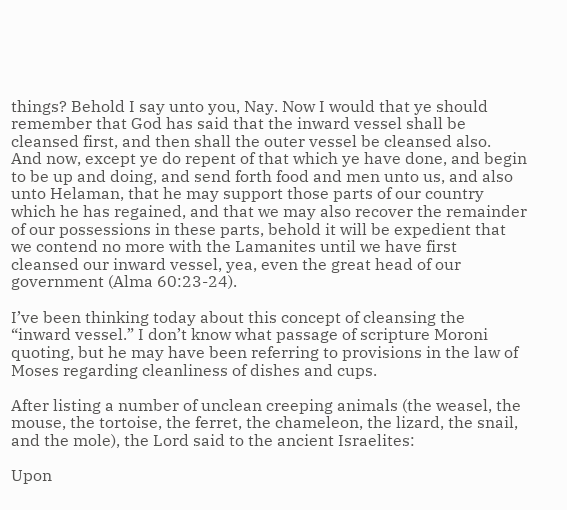things? Behold I say unto you, Nay. Now I would that ye should remember that God has said that the inward vessel shall be cleansed first, and then shall the outer vessel be cleansed also.
And now, except ye do repent of that which ye have done, and begin to be up and doing, and send forth food and men unto us, and also unto Helaman, that he may support those parts of our country which he has regained, and that we may also recover the remainder of our possessions in these parts, behold it will be expedient that we contend no more with the Lamanites until we have first cleansed our inward vessel, yea, even the great head of our government (Alma 60:23-24).

I’ve been thinking today about this concept of cleansing the “inward vessel.” I don’t know what passage of scripture Moroni quoting, but he may have been referring to provisions in the law of Moses regarding cleanliness of dishes and cups.

After listing a number of unclean creeping animals (the weasel, the mouse, the tortoise, the ferret, the chameleon, the lizard, the snail, and the mole), the Lord said to the ancient Israelites:

Upon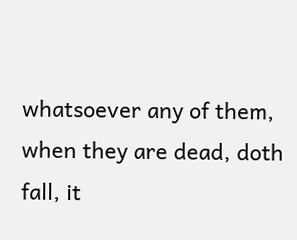whatsoever any of them, when they are dead, doth fall, it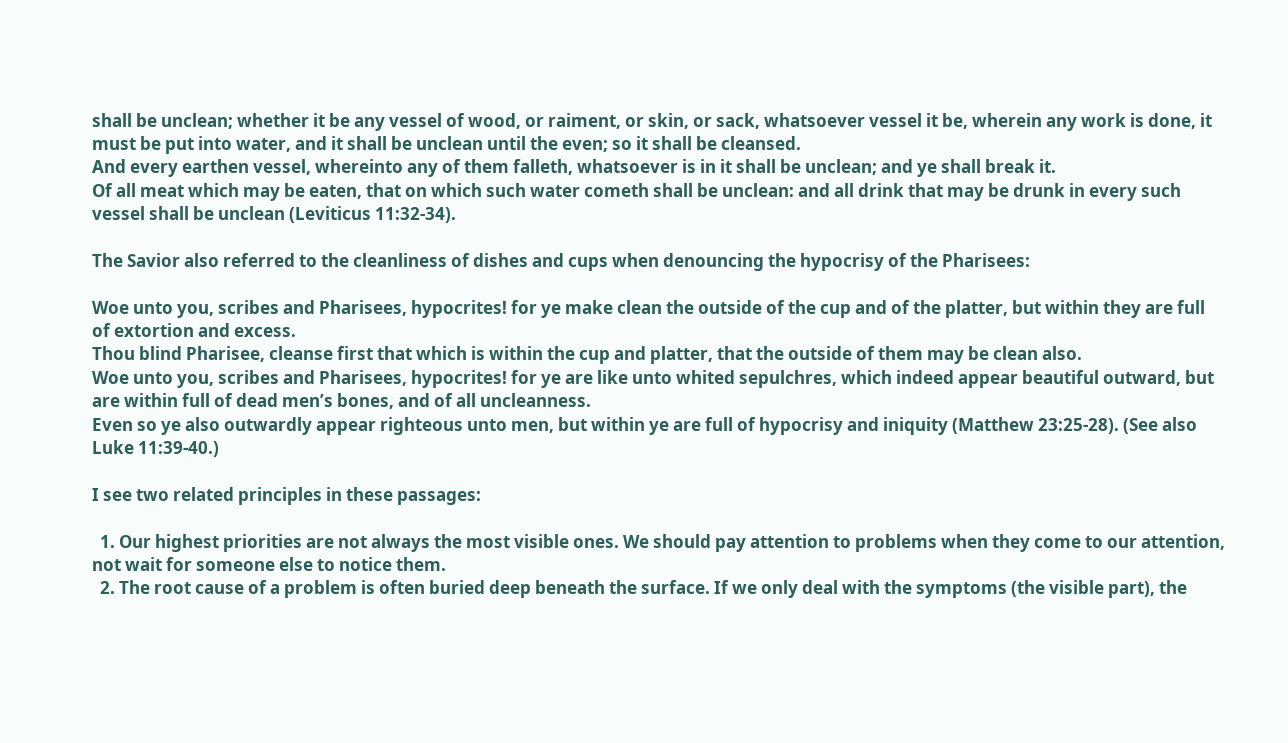shall be unclean; whether it be any vessel of wood, or raiment, or skin, or sack, whatsoever vessel it be, wherein any work is done, it must be put into water, and it shall be unclean until the even; so it shall be cleansed.
And every earthen vessel, whereinto any of them falleth, whatsoever is in it shall be unclean; and ye shall break it.
Of all meat which may be eaten, that on which such water cometh shall be unclean: and all drink that may be drunk in every such vessel shall be unclean (Leviticus 11:32-34).

The Savior also referred to the cleanliness of dishes and cups when denouncing the hypocrisy of the Pharisees:

Woe unto you, scribes and Pharisees, hypocrites! for ye make clean the outside of the cup and of the platter, but within they are full of extortion and excess.
Thou blind Pharisee, cleanse first that which is within the cup and platter, that the outside of them may be clean also.
Woe unto you, scribes and Pharisees, hypocrites! for ye are like unto whited sepulchres, which indeed appear beautiful outward, but are within full of dead men’s bones, and of all uncleanness.
Even so ye also outwardly appear righteous unto men, but within ye are full of hypocrisy and iniquity (Matthew 23:25-28). (See also Luke 11:39-40.)

I see two related principles in these passages:

  1. Our highest priorities are not always the most visible ones. We should pay attention to problems when they come to our attention, not wait for someone else to notice them.
  2. The root cause of a problem is often buried deep beneath the surface. If we only deal with the symptoms (the visible part), the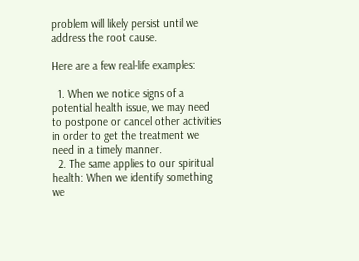problem will likely persist until we address the root cause.

Here are a few real-life examples:

  1. When we notice signs of a potential health issue, we may need to postpone or cancel other activities in order to get the treatment we need in a timely manner.
  2. The same applies to our spiritual health: When we identify something we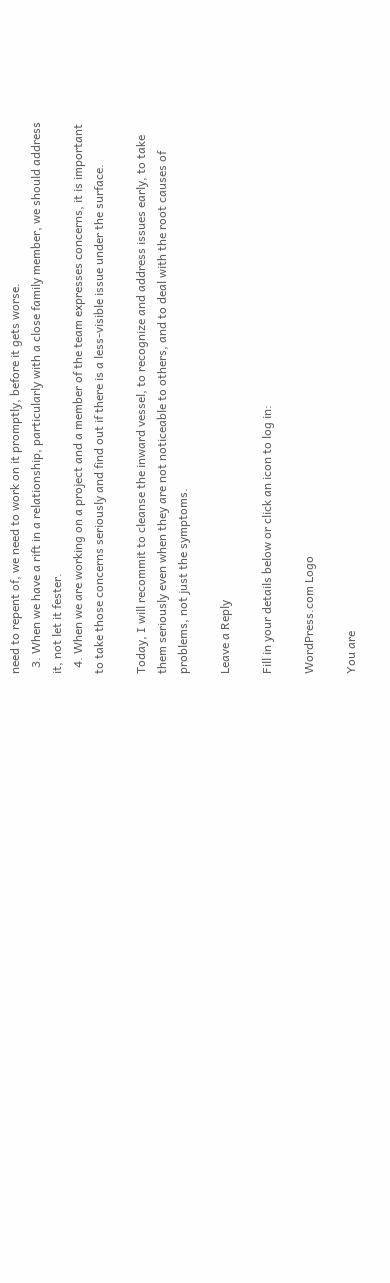need to repent of, we need to work on it promptly, before it gets worse.
  3. When we have a rift in a relationship, particularly with a close family member, we should address it, not let it fester.
  4. When we are working on a project and a member of the team expresses concerns, it is important to take those concerns seriously and find out if there is a less-visible issue under the surface.

Today, I will recommit to cleanse the inward vessel, to recognize and address issues early, to take them seriously even when they are not noticeable to others, and to deal with the root causes of problems, not just the symptoms.

Leave a Reply

Fill in your details below or click an icon to log in:

WordPress.com Logo

You are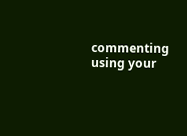commenting using your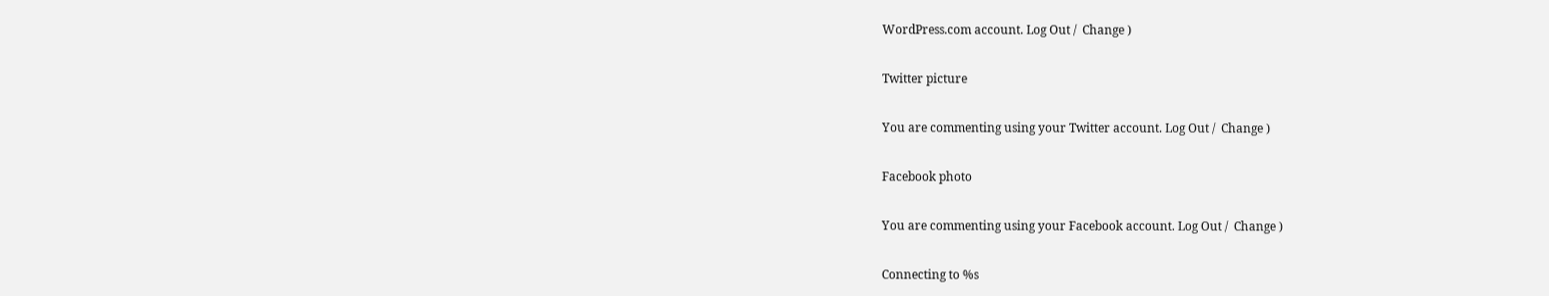WordPress.com account. Log Out /  Change )

Twitter picture

You are commenting using your Twitter account. Log Out /  Change )

Facebook photo

You are commenting using your Facebook account. Log Out /  Change )

Connecting to %s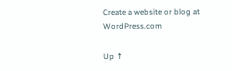Create a website or blog at WordPress.com

Up ↑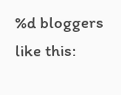%d bloggers like this: